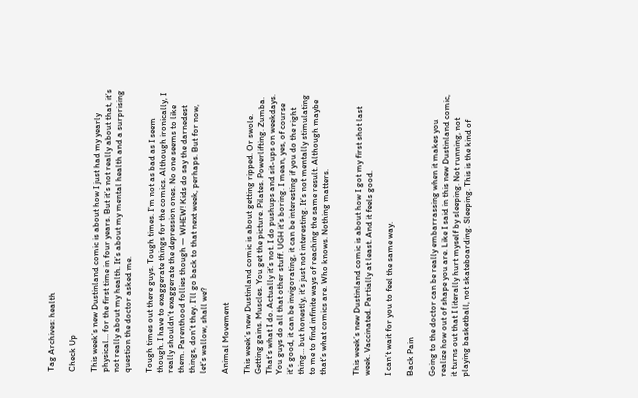Tag Archives: health

Check Up

This week’s new Dustinland comic is about how I just had my yearly physical… for the first time in four years. But it’s not really about that, it’s not really about my health. It’s about my mental health and a surprising question the doctor asked me.

Tough times out there guys. Tough times. I’m not as bad as I seem though. I have to exaggerate things for the comics. Although ironically, I really shouldn’t exaggerate the depression ones. No one seems to like them. Parenthood follies though — WHEW! Kids do say the darnedest things, don’t they. I’ll go back to that next week, perhaps. But for now, let’s wallow, shall we?

Animal Movement

This week’s new Dustinland comic is about getting ripped. Or swole. Getting gains. Muscles. You get the picture. Pilates. Powerlifting. Zumba. That’s what I do. Actually it’s not. I do pushups and sit-ups on weekdays. You guys do all that other stuff. UGH it’s boring. I mean, yes, of course it’s good, it can be invigorating, it can be interesting if you do the right thing… but honestly, it’s just not interesting. It’s not mentally stimulating to me to find infinite ways of reaching the same result. Although maybe that’s what comics are. Who knows. Nothing matters.


This week’s new Dustinland comic is about how I got my first shot last week. Vaccinated. Partially at least. And it feels good.

I can’t wait for you to feel the same way.

Back Pain

Going to the doctor can be really embarrassing when it makes you realize how out of shape you are. Like I said in this new Dustinland comic, it turns out that I literally hurt myself by sleeping. Not running, not playing basketball, not skateboarding. Sleeping. This is the kind of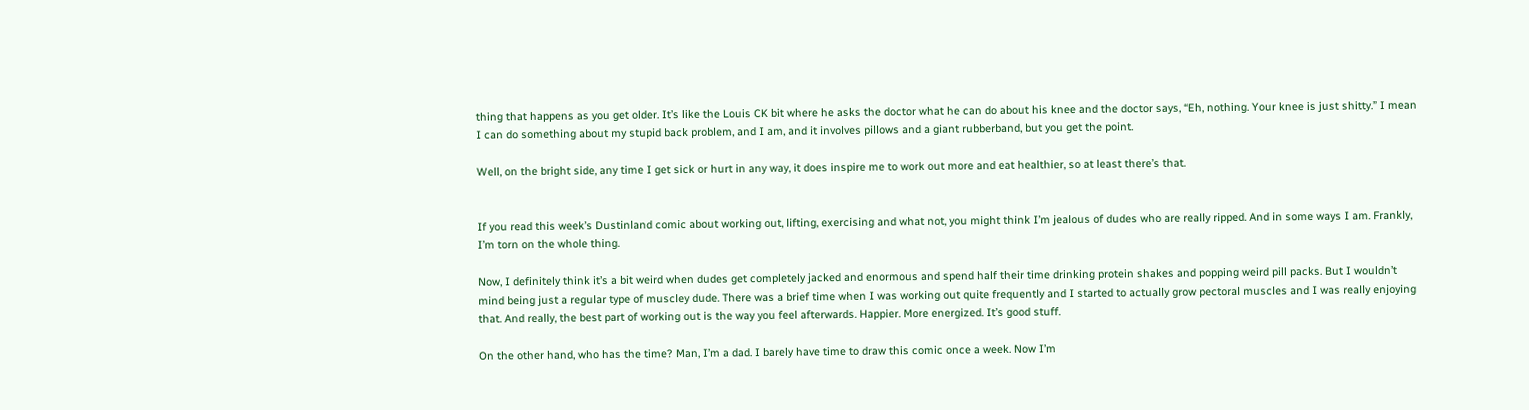thing that happens as you get older. It’s like the Louis CK bit where he asks the doctor what he can do about his knee and the doctor says, “Eh, nothing. Your knee is just shitty.” I mean I can do something about my stupid back problem, and I am, and it involves pillows and a giant rubberband, but you get the point.

Well, on the bright side, any time I get sick or hurt in any way, it does inspire me to work out more and eat healthier, so at least there’s that.


If you read this week’s Dustinland comic about working out, lifting, exercising and what not, you might think I’m jealous of dudes who are really ripped. And in some ways I am. Frankly, I’m torn on the whole thing.

Now, I definitely think it’s a bit weird when dudes get completely jacked and enormous and spend half their time drinking protein shakes and popping weird pill packs. But I wouldn’t mind being just a regular type of muscley dude. There was a brief time when I was working out quite frequently and I started to actually grow pectoral muscles and I was really enjoying that. And really, the best part of working out is the way you feel afterwards. Happier. More energized. It’s good stuff.

On the other hand, who has the time? Man, I’m a dad. I barely have time to draw this comic once a week. Now I’m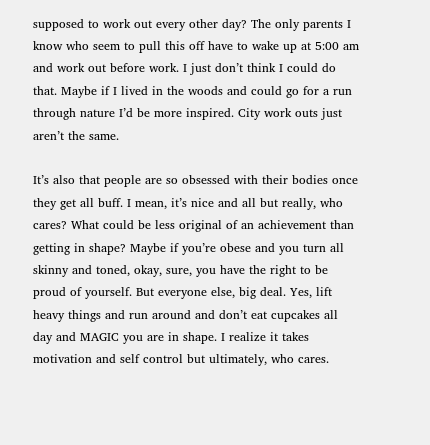supposed to work out every other day? The only parents I know who seem to pull this off have to wake up at 5:00 am and work out before work. I just don’t think I could do that. Maybe if I lived in the woods and could go for a run through nature I’d be more inspired. City work outs just aren’t the same.

It’s also that people are so obsessed with their bodies once they get all buff. I mean, it’s nice and all but really, who cares? What could be less original of an achievement than getting in shape? Maybe if you’re obese and you turn all skinny and toned, okay, sure, you have the right to be proud of yourself. But everyone else, big deal. Yes, lift heavy things and run around and don’t eat cupcakes all day and MAGIC you are in shape. I realize it takes motivation and self control but ultimately, who cares.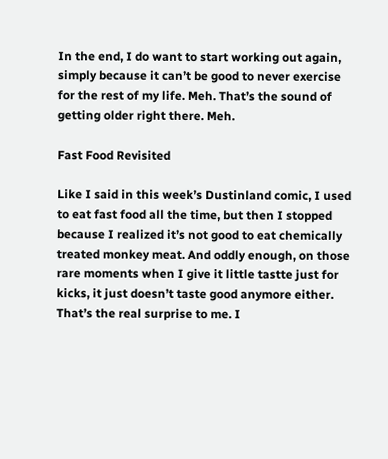In the end, I do want to start working out again, simply because it can’t be good to never exercise for the rest of my life. Meh. That’s the sound of getting older right there. Meh.

Fast Food Revisited

Like I said in this week’s Dustinland comic, I used to eat fast food all the time, but then I stopped because I realized it’s not good to eat chemically treated monkey meat. And oddly enough, on those rare moments when I give it little tastte just for kicks, it just doesn’t taste good anymore either. That’s the real surprise to me. I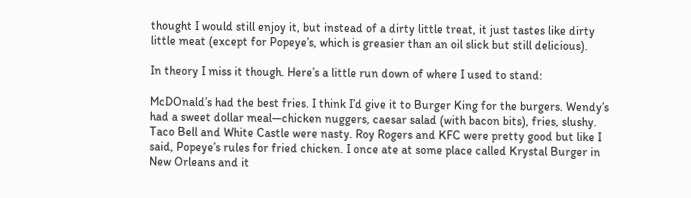thought I would still enjoy it, but instead of a dirty little treat, it just tastes like dirty little meat (except for Popeye’s, which is greasier than an oil slick but still delicious).

In theory I miss it though. Here’s a little run down of where I used to stand:

McDOnald’s had the best fries. I think I’d give it to Burger King for the burgers. Wendy’s had a sweet dollar meal—chicken nuggers, caesar salad (with bacon bits), fries, slushy. Taco Bell and White Castle were nasty. Roy Rogers and KFC were pretty good but like I said, Popeye’s rules for fried chicken. I once ate at some place called Krystal Burger in New Orleans and it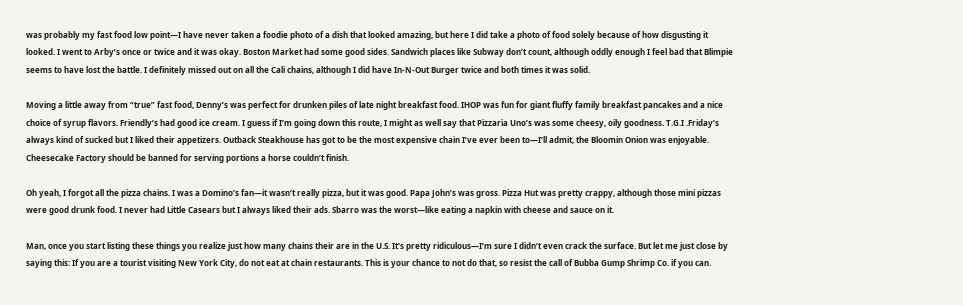was probably my fast food low point—I have never taken a foodie photo of a dish that looked amazing, but here I did take a photo of food solely because of how disgusting it looked. I went to Arby’s once or twice and it was okay. Boston Market had some good sides. Sandwich places like Subway don’t count, although oddly enough I feel bad that Blimpie seems to have lost the battle. I definitely missed out on all the Cali chains, although I did have In-N-Out Burger twice and both times it was solid.

Moving a little away from “true” fast food, Denny’s was perfect for drunken piles of late night breakfast food. IHOP was fun for giant fluffy family breakfast pancakes and a nice choice of syrup flavors. Friendly’s had good ice cream. I guess if I’m going down this route, I might as well say that Pizzaria Uno’s was some cheesy, oily goodness. T.G.I .Friday’s always kind of sucked but I liked their appetizers. Outback Steakhouse has got to be the most expensive chain I’ve ever been to—I’ll admit, the Bloomin Onion was enjoyable. Cheesecake Factory should be banned for serving portions a horse couldn’t finish.

Oh yeah, I forgot all the pizza chains. I was a Domino’s fan—it wasn’t really pizza, but it was good. Papa John’s was gross. Pizza Hut was pretty crappy, although those mini pizzas were good drunk food. I never had Little Casears but I always liked their ads. Sbarro was the worst—like eating a napkin with cheese and sauce on it.

Man, once you start listing these things you realize just how many chains their are in the U.S. It’s pretty ridiculous—I’m sure I didn’t even crack the surface. But let me just close by saying this: If you are a tourist visiting New York City, do not eat at chain restaurants. This is your chance to not do that, so resist the call of Bubba Gump Shrimp Co. if you can.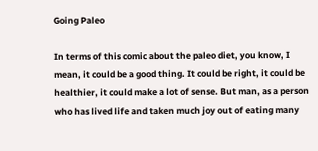Going Paleo

In terms of this comic about the paleo diet, you know, I mean, it could be a good thing. It could be right, it could be healthier, it could make a lot of sense. But man, as a person who has lived life and taken much joy out of eating many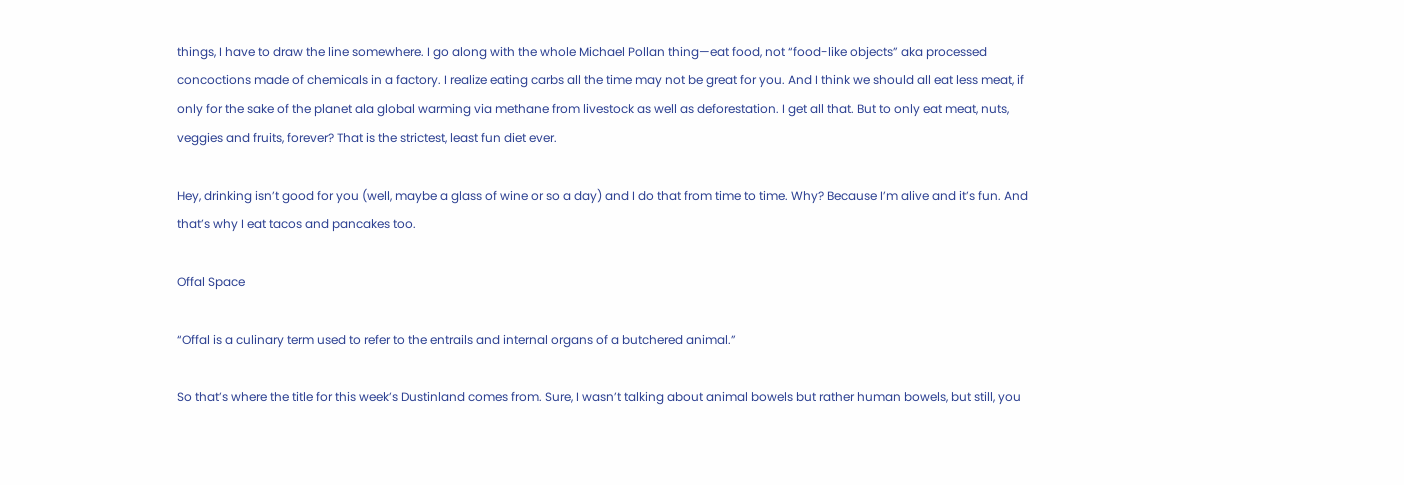things, I have to draw the line somewhere. I go along with the whole Michael Pollan thing—eat food, not “food-like objects” aka processed concoctions made of chemicals in a factory. I realize eating carbs all the time may not be great for you. And I think we should all eat less meat, if only for the sake of the planet ala global warming via methane from livestock as well as deforestation. I get all that. But to only eat meat, nuts, veggies and fruits, forever? That is the strictest, least fun diet ever.

Hey, drinking isn’t good for you (well, maybe a glass of wine or so a day) and I do that from time to time. Why? Because I’m alive and it’s fun. And that’s why I eat tacos and pancakes too.

Offal Space

“Offal is a culinary term used to refer to the entrails and internal organs of a butchered animal.”

So that’s where the title for this week’s Dustinland comes from. Sure, I wasn’t talking about animal bowels but rather human bowels, but still, you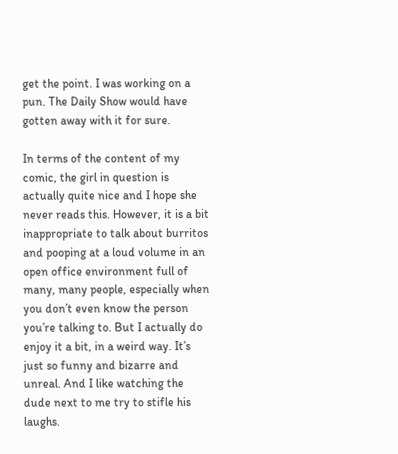get the point. I was working on a pun. The Daily Show would have gotten away with it for sure.

In terms of the content of my comic, the girl in question is actually quite nice and I hope she never reads this. However, it is a bit inappropriate to talk about burritos and pooping at a loud volume in an open office environment full of many, many people, especially when you don’t even know the person you’re talking to. But I actually do enjoy it a bit, in a weird way. It’s just so funny and bizarre and unreal. And I like watching the dude next to me try to stifle his laughs.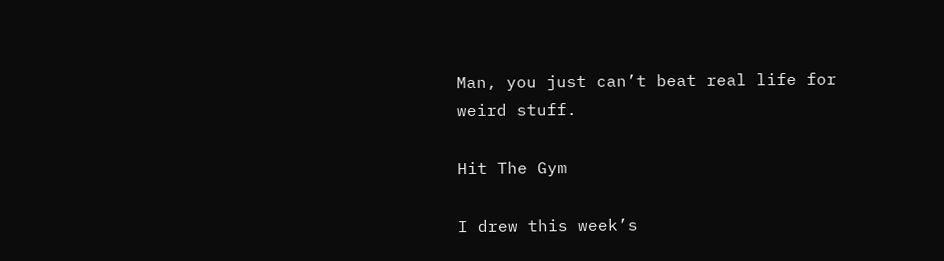Man, you just can’t beat real life for weird stuff.

Hit The Gym

I drew this week’s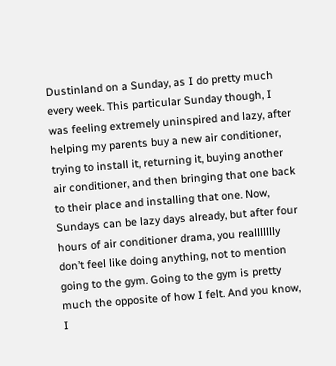Dustinland on a Sunday, as I do pretty much every week. This particular Sunday though, I was feeling extremely uninspired and lazy, after helping my parents buy a new air conditioner, trying to install it, returning it, buying another air conditioner, and then bringing that one back to their place and installing that one. Now, Sundays can be lazy days already, but after four hours of air conditioner drama, you reallllllly don’t feel like doing anything, not to mention going to the gym. Going to the gym is pretty much the opposite of how I felt. And you know, I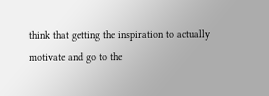think that getting the inspiration to actually motivate and go to the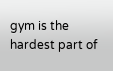gym is the hardest part of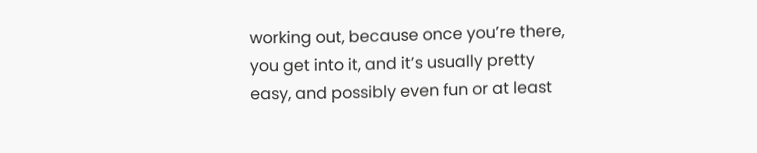working out, because once you’re there, you get into it, and it’s usually pretty easy, and possibly even fun or at least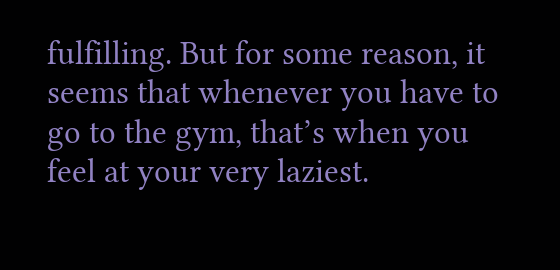fulfilling. But for some reason, it seems that whenever you have to go to the gym, that’s when you feel at your very laziest.